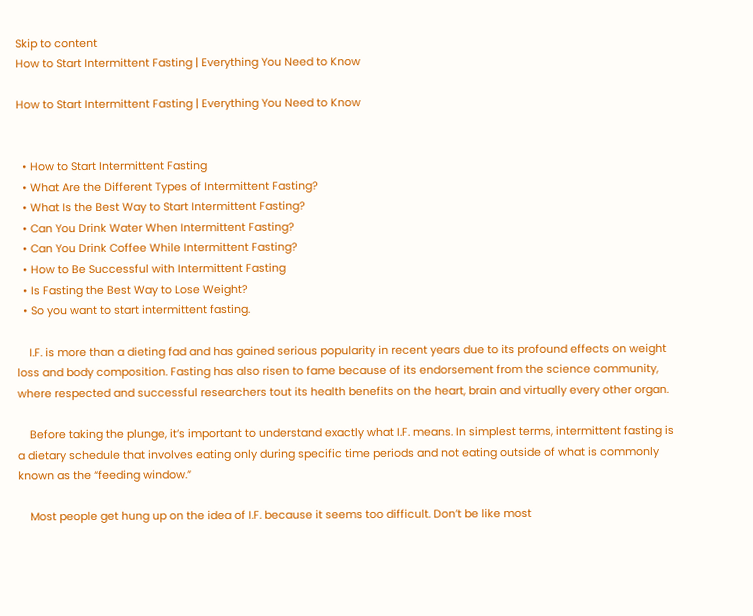Skip to content
How to Start Intermittent Fasting | Everything You Need to Know

How to Start Intermittent Fasting | Everything You Need to Know


  • How to Start Intermittent Fasting
  • What Are the Different Types of Intermittent Fasting?
  • What Is the Best Way to Start Intermittent Fasting?
  • Can You Drink Water When Intermittent Fasting?
  • Can You Drink Coffee While Intermittent Fasting?
  • How to Be Successful with Intermittent Fasting
  • Is Fasting the Best Way to Lose Weight?
  • So you want to start intermittent fasting.

    I.F. is more than a dieting fad and has gained serious popularity in recent years due to its profound effects on weight loss and body composition. Fasting has also risen to fame because of its endorsement from the science community, where respected and successful researchers tout its health benefits on the heart, brain and virtually every other organ.

    Before taking the plunge, it’s important to understand exactly what I.F. means. In simplest terms, intermittent fasting is a dietary schedule that involves eating only during specific time periods and not eating outside of what is commonly known as the “feeding window.”

    Most people get hung up on the idea of I.F. because it seems too difficult. Don’t be like most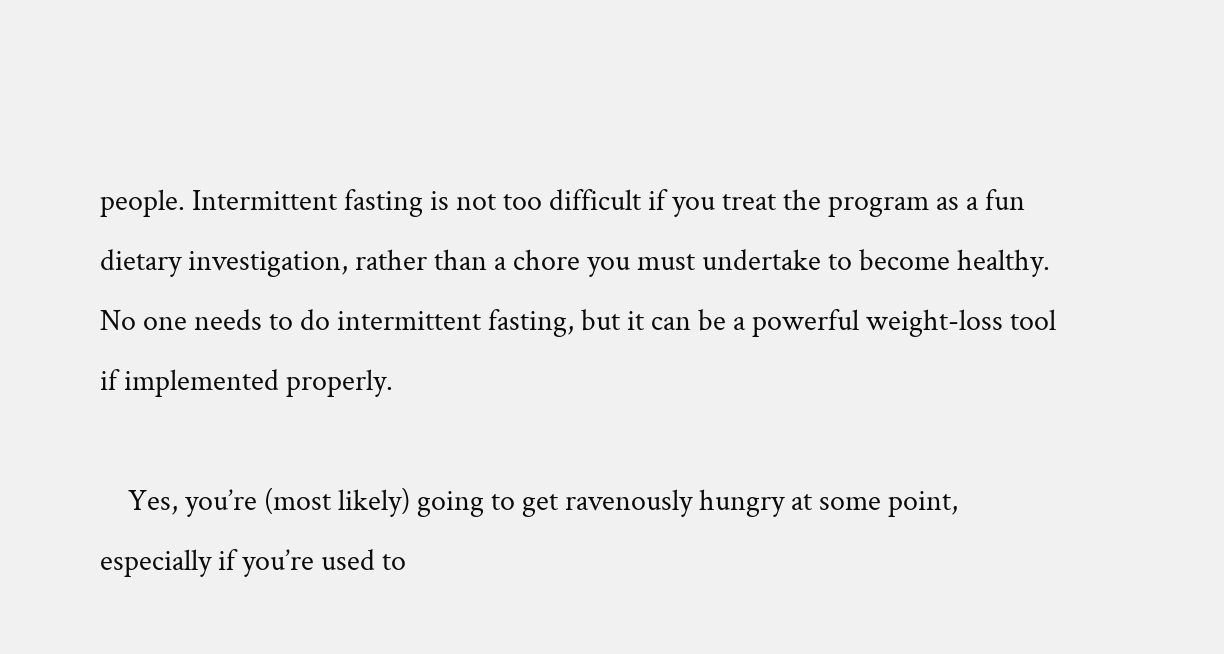people. Intermittent fasting is not too difficult if you treat the program as a fun dietary investigation, rather than a chore you must undertake to become healthy. No one needs to do intermittent fasting, but it can be a powerful weight-loss tool if implemented properly.

    Yes, you’re (most likely) going to get ravenously hungry at some point, especially if you’re used to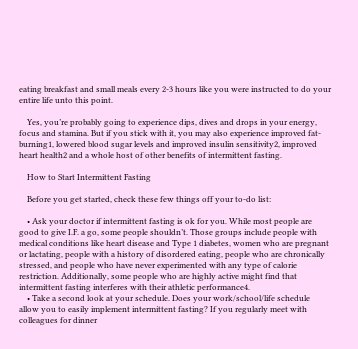eating breakfast and small meals every 2-3 hours like you were instructed to do your entire life unto this point.

    Yes, you’re probably going to experience dips, dives and drops in your energy, focus and stamina. But if you stick with it, you may also experience improved fat-burning1, lowered blood sugar levels and improved insulin sensitivity2, improved heart health2 and a whole host of other benefits of intermittent fasting.

    How to Start Intermittent Fasting

    Before you get started, check these few things off your to-do list:

    • Ask your doctor if intermittent fasting is ok for you. While most people are good to give I.F. a go, some people shouldn’t. Those groups include people with medical conditions like heart disease and Type 1 diabetes, women who are pregnant or lactating, people with a history of disordered eating, people who are chronically stressed, and people who have never experimented with any type of calorie restriction. Additionally, some people who are highly active might find that intermittent fasting interferes with their athletic performance4.
    • Take a second look at your schedule. Does your work/school/life schedule allow you to easily implement intermittent fasting? If you regularly meet with colleagues for dinner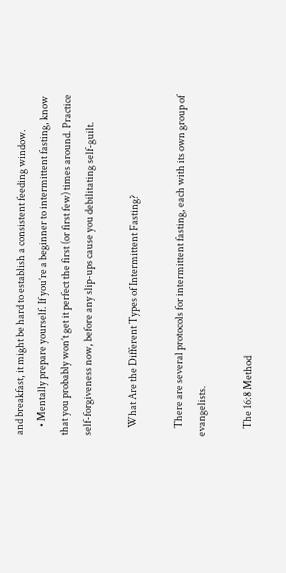and breakfast, it might be hard to establish a consistent feeding window.
    • Mentally prepare yourself. If you’re a beginner to intermittent fasting, know that you probably won’t get it perfect the first (or first few) times around. Practice self-forgiveness now, before any slip-ups cause you debilitating self-guilt.

    What Are the Different Types of Intermittent Fasting?

    There are several protocols for intermittent fasting, each with its own group of evangelists.

    The 16:8 Method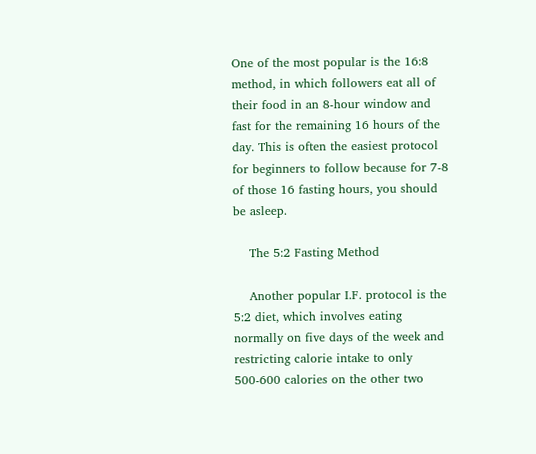One of the most popular is the 16:8 method, in which followers eat all of their food in an 8-hour window and fast for the remaining 16 hours of the day. This is often the easiest protocol for beginners to follow because for 7-8 of those 16 fasting hours, you should be asleep.

    The 5:2 Fasting Method

    Another popular I.F. protocol is the 5:2 diet, which involves eating normally on five days of the week and restricting calorie intake to only 500-600 calories on the other two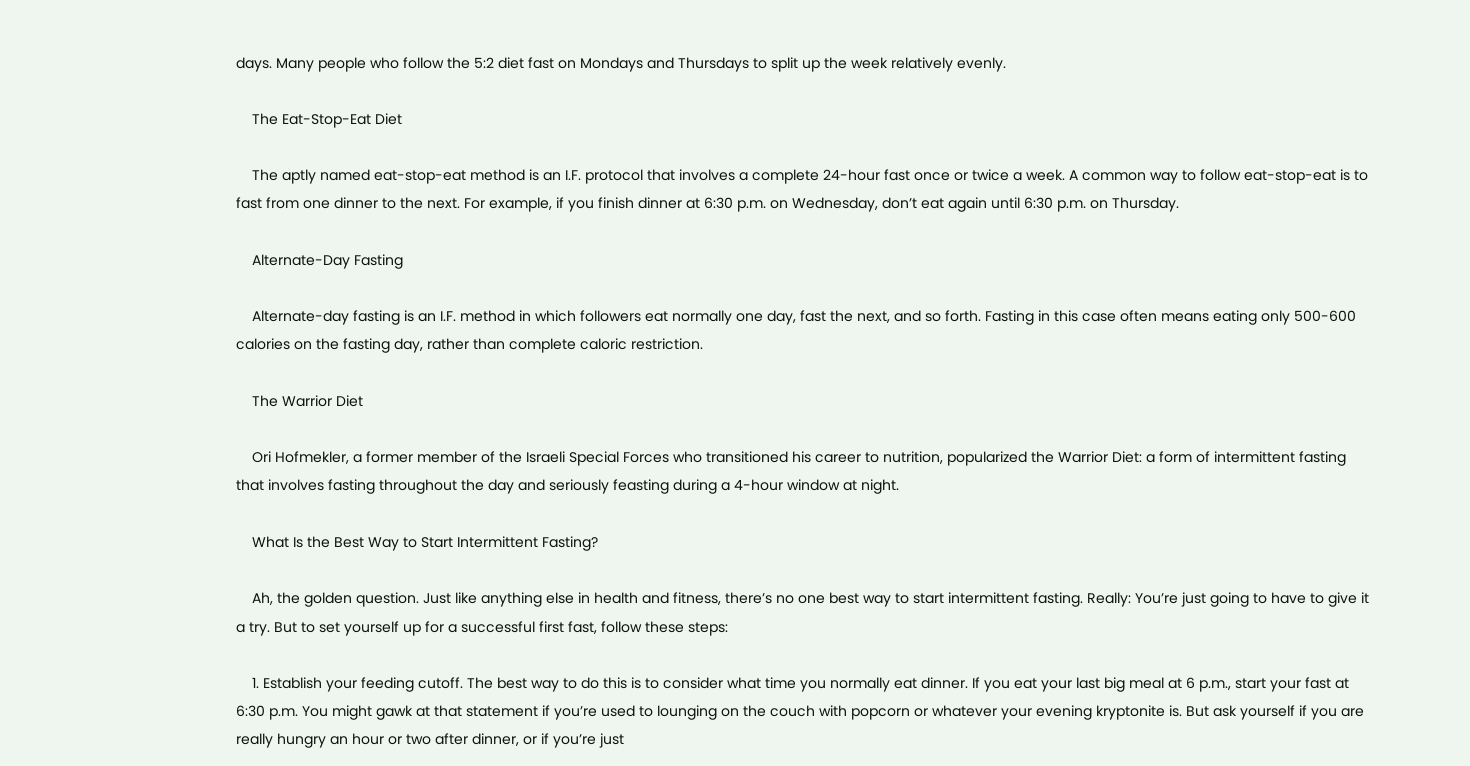days. Many people who follow the 5:2 diet fast on Mondays and Thursdays to split up the week relatively evenly.

    The Eat-Stop-Eat Diet

    The aptly named eat-stop-eat method is an I.F. protocol that involves a complete 24-hour fast once or twice a week. A common way to follow eat-stop-eat is to fast from one dinner to the next. For example, if you finish dinner at 6:30 p.m. on Wednesday, don’t eat again until 6:30 p.m. on Thursday.

    Alternate-Day Fasting

    Alternate-day fasting is an I.F. method in which followers eat normally one day, fast the next, and so forth. Fasting in this case often means eating only 500-600 calories on the fasting day, rather than complete caloric restriction.

    The Warrior Diet

    Ori Hofmekler, a former member of the Israeli Special Forces who transitioned his career to nutrition, popularized the Warrior Diet: a form of intermittent fasting that involves fasting throughout the day and seriously feasting during a 4-hour window at night.

    What Is the Best Way to Start Intermittent Fasting?

    Ah, the golden question. Just like anything else in health and fitness, there’s no one best way to start intermittent fasting. Really: You’re just going to have to give it a try. But to set yourself up for a successful first fast, follow these steps:

    1. Establish your feeding cutoff. The best way to do this is to consider what time you normally eat dinner. If you eat your last big meal at 6 p.m., start your fast at 6:30 p.m. You might gawk at that statement if you’re used to lounging on the couch with popcorn or whatever your evening kryptonite is. But ask yourself if you are really hungry an hour or two after dinner, or if you’re just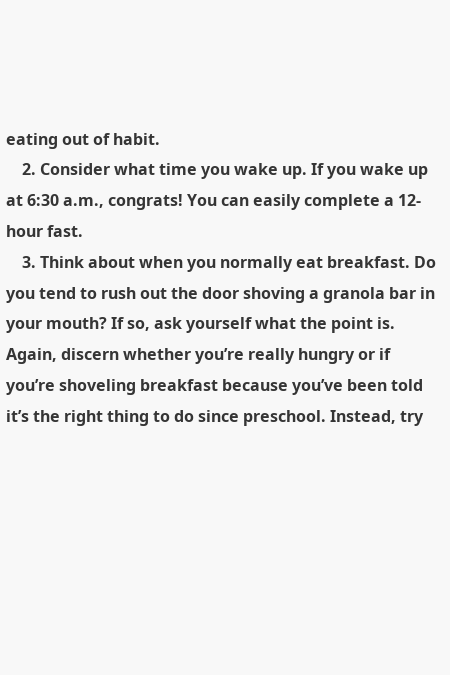eating out of habit.
    2. Consider what time you wake up. If you wake up at 6:30 a.m., congrats! You can easily complete a 12-hour fast.
    3. Think about when you normally eat breakfast. Do you tend to rush out the door shoving a granola bar in your mouth? If so, ask yourself what the point is. Again, discern whether you’re really hungry or if you’re shoveling breakfast because you’ve been told it’s the right thing to do since preschool. Instead, try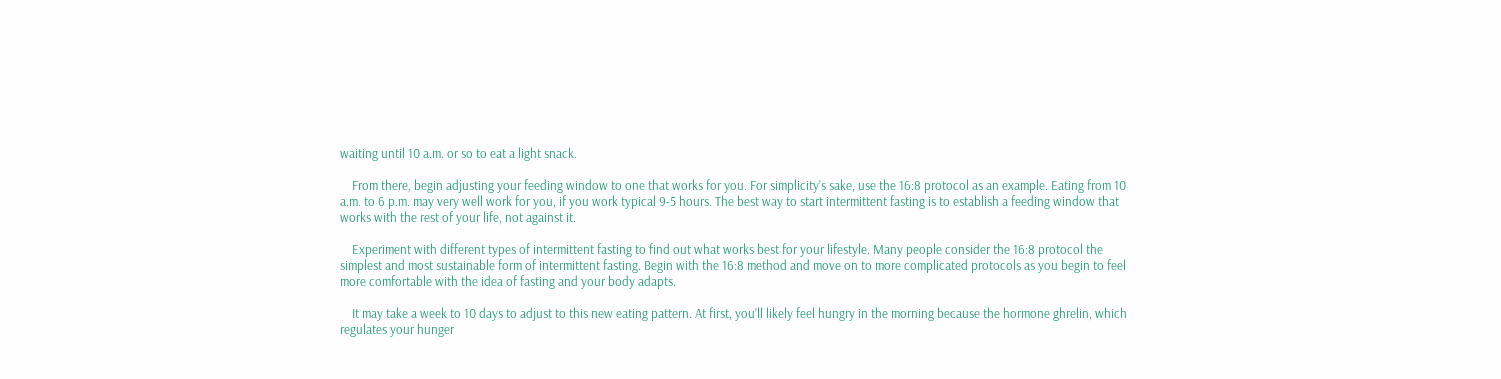waiting until 10 a.m. or so to eat a light snack.

    From there, begin adjusting your feeding window to one that works for you. For simplicity’s sake, use the 16:8 protocol as an example. Eating from 10 a.m. to 6 p.m. may very well work for you, if you work typical 9-5 hours. The best way to start intermittent fasting is to establish a feeding window that works with the rest of your life, not against it.

    Experiment with different types of intermittent fasting to find out what works best for your lifestyle. Many people consider the 16:8 protocol the simplest and most sustainable form of intermittent fasting. Begin with the 16:8 method and move on to more complicated protocols as you begin to feel more comfortable with the idea of fasting and your body adapts.

    It may take a week to 10 days to adjust to this new eating pattern. At first, you’ll likely feel hungry in the morning because the hormone ghrelin, which regulates your hunger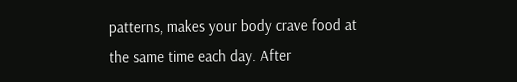patterns, makes your body crave food at the same time each day. After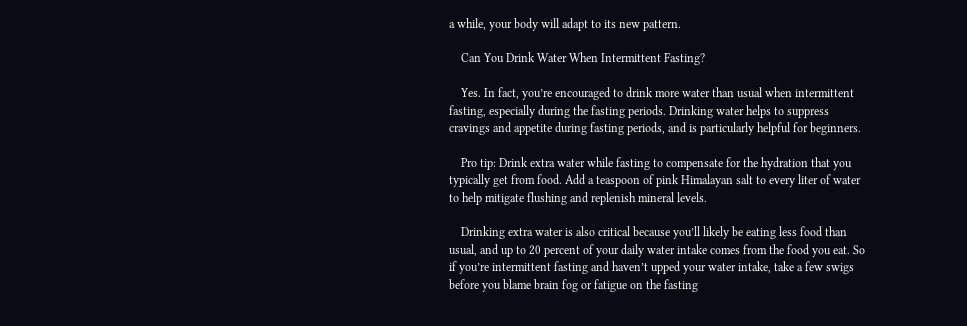a while, your body will adapt to its new pattern.

    Can You Drink Water When Intermittent Fasting?

    Yes. In fact, you’re encouraged to drink more water than usual when intermittent fasting, especially during the fasting periods. Drinking water helps to suppress cravings and appetite during fasting periods, and is particularly helpful for beginners.

    Pro tip: Drink extra water while fasting to compensate for the hydration that you typically get from food. Add a teaspoon of pink Himalayan salt to every liter of water to help mitigate flushing and replenish mineral levels.

    Drinking extra water is also critical because you’ll likely be eating less food than usual, and up to 20 percent of your daily water intake comes from the food you eat. So if you’re intermittent fasting and haven’t upped your water intake, take a few swigs before you blame brain fog or fatigue on the fasting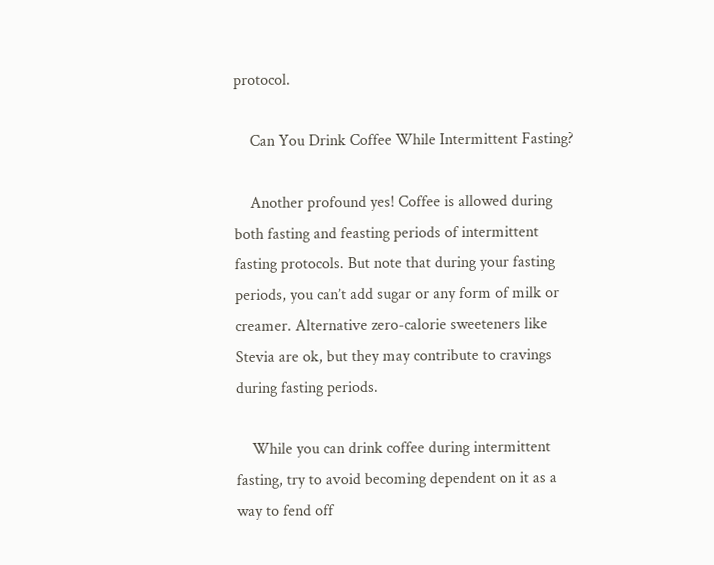protocol.

    Can You Drink Coffee While Intermittent Fasting?

    Another profound yes! Coffee is allowed during both fasting and feasting periods of intermittent fasting protocols. But note that during your fasting periods, you can’t add sugar or any form of milk or creamer. Alternative zero-calorie sweeteners like Stevia are ok, but they may contribute to cravings during fasting periods.

    While you can drink coffee during intermittent fasting, try to avoid becoming dependent on it as a way to fend off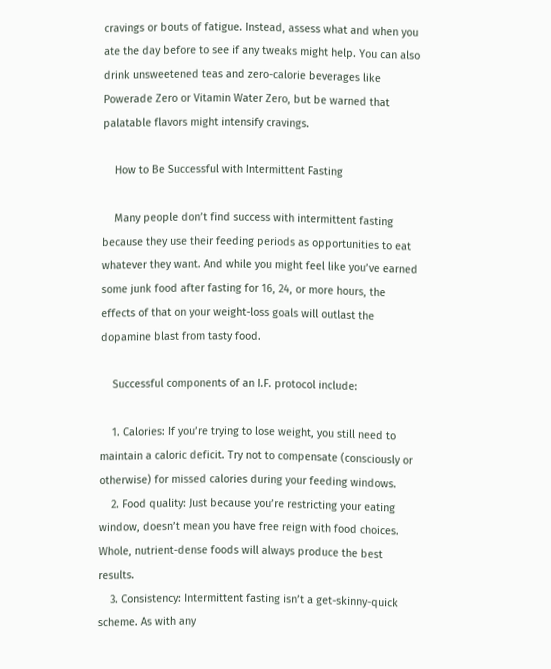cravings or bouts of fatigue. Instead, assess what and when you ate the day before to see if any tweaks might help. You can also drink unsweetened teas and zero-calorie beverages like Powerade Zero or Vitamin Water Zero, but be warned that palatable flavors might intensify cravings.

    How to Be Successful with Intermittent Fasting

    Many people don’t find success with intermittent fasting because they use their feeding periods as opportunities to eat whatever they want. And while you might feel like you’ve earned some junk food after fasting for 16, 24, or more hours, the effects of that on your weight-loss goals will outlast the dopamine blast from tasty food.

    Successful components of an I.F. protocol include:

    1. Calories: If you’re trying to lose weight, you still need to maintain a caloric deficit. Try not to compensate (consciously or otherwise) for missed calories during your feeding windows.
    2. Food quality: Just because you’re restricting your eating window, doesn’t mean you have free reign with food choices. Whole, nutrient-dense foods will always produce the best results.
    3. Consistency: Intermittent fasting isn’t a get-skinny-quick scheme. As with any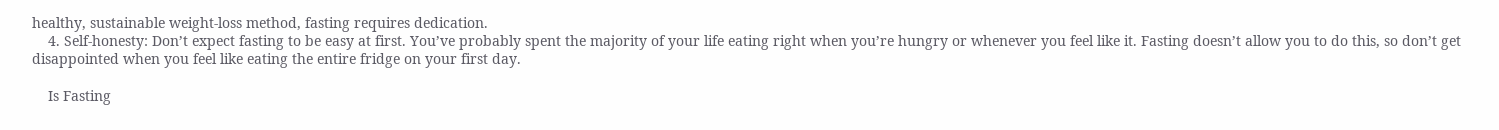healthy, sustainable weight-loss method, fasting requires dedication.
    4. Self-honesty: Don’t expect fasting to be easy at first. You’ve probably spent the majority of your life eating right when you’re hungry or whenever you feel like it. Fasting doesn’t allow you to do this, so don’t get disappointed when you feel like eating the entire fridge on your first day.

    Is Fasting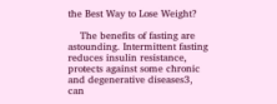the Best Way to Lose Weight?

    The benefits of fasting are astounding. Intermittent fasting reduces insulin resistance, protects against some chronic and degenerative diseases3, can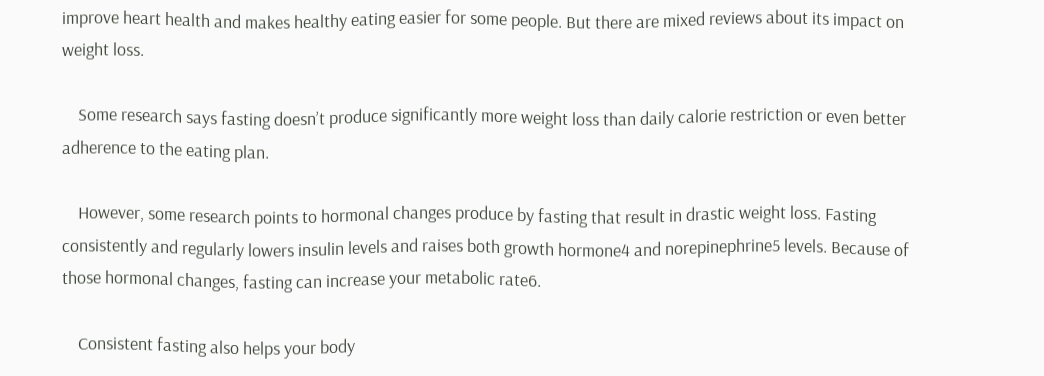improve heart health and makes healthy eating easier for some people. But there are mixed reviews about its impact on weight loss.

    Some research says fasting doesn’t produce significantly more weight loss than daily calorie restriction or even better adherence to the eating plan.

    However, some research points to hormonal changes produce by fasting that result in drastic weight loss. Fasting consistently and regularly lowers insulin levels and raises both growth hormone4 and norepinephrine5 levels. Because of those hormonal changes, fasting can increase your metabolic rate6.

    Consistent fasting also helps your body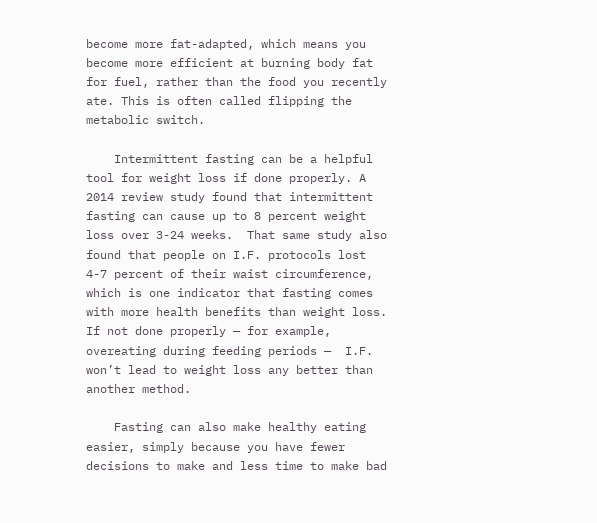become more fat-adapted, which means you become more efficient at burning body fat for fuel, rather than the food you recently ate. This is often called flipping the metabolic switch.

    Intermittent fasting can be a helpful tool for weight loss if done properly. A 2014 review study found that intermittent fasting can cause up to 8 percent weight loss over 3-24 weeks.  That same study also found that people on I.F. protocols lost 4-7 percent of their waist circumference, which is one indicator that fasting comes with more health benefits than weight loss. If not done properly — for example, overeating during feeding periods —  I.F. won’t lead to weight loss any better than another method.

    Fasting can also make healthy eating easier, simply because you have fewer decisions to make and less time to make bad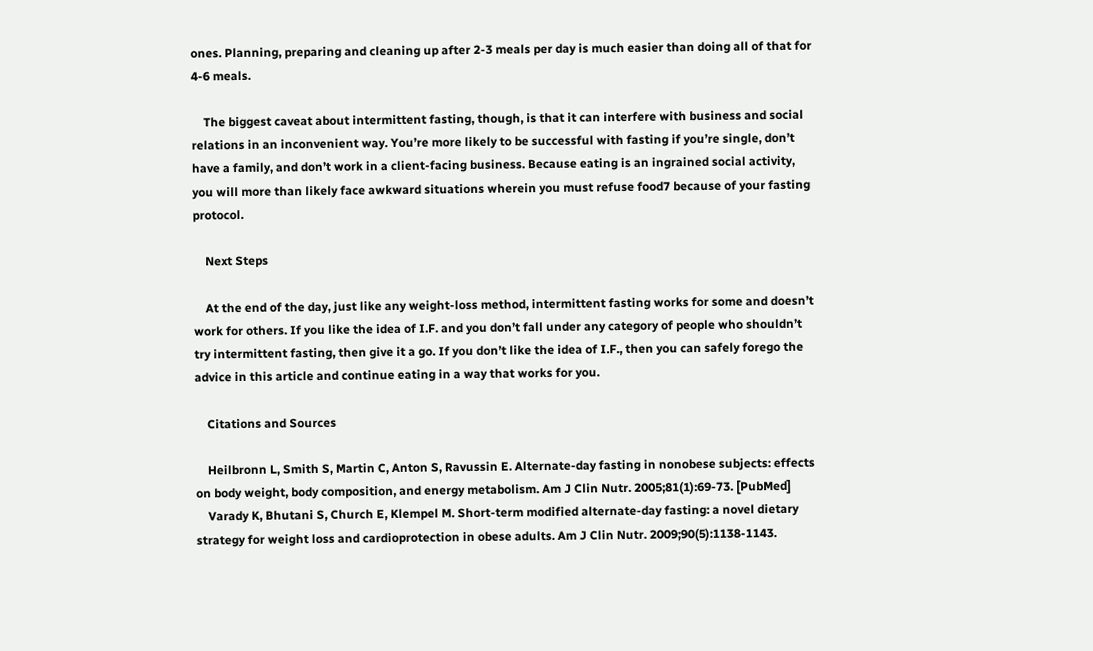ones. Planning, preparing and cleaning up after 2-3 meals per day is much easier than doing all of that for 4-6 meals.

    The biggest caveat about intermittent fasting, though, is that it can interfere with business and social relations in an inconvenient way. You’re more likely to be successful with fasting if you’re single, don’t have a family, and don’t work in a client-facing business. Because eating is an ingrained social activity, you will more than likely face awkward situations wherein you must refuse food7 because of your fasting protocol.

    Next Steps

    At the end of the day, just like any weight-loss method, intermittent fasting works for some and doesn’t work for others. If you like the idea of I.F. and you don’t fall under any category of people who shouldn’t try intermittent fasting, then give it a go. If you don’t like the idea of I.F., then you can safely forego the advice in this article and continue eating in a way that works for you.

    Citations and Sources

    Heilbronn L, Smith S, Martin C, Anton S, Ravussin E. Alternate-day fasting in nonobese subjects: effects on body weight, body composition, and energy metabolism. Am J Clin Nutr. 2005;81(1):69-73. [PubMed]
    Varady K, Bhutani S, Church E, Klempel M. Short-term modified alternate-day fasting: a novel dietary strategy for weight loss and cardioprotection in obese adults. Am J Clin Nutr. 2009;90(5):1138-1143.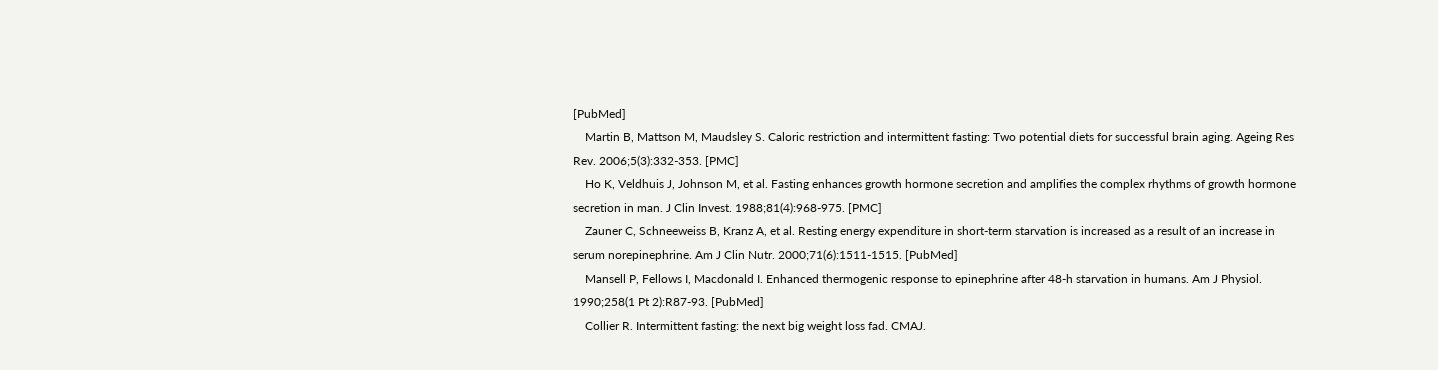[PubMed]
    Martin B, Mattson M, Maudsley S. Caloric restriction and intermittent fasting: Two potential diets for successful brain aging. Ageing Res Rev. 2006;5(3):332-353. [PMC]
    Ho K, Veldhuis J, Johnson M, et al. Fasting enhances growth hormone secretion and amplifies the complex rhythms of growth hormone secretion in man. J Clin Invest. 1988;81(4):968-975. [PMC]
    Zauner C, Schneeweiss B, Kranz A, et al. Resting energy expenditure in short-term starvation is increased as a result of an increase in serum norepinephrine. Am J Clin Nutr. 2000;71(6):1511-1515. [PubMed]
    Mansell P, Fellows I, Macdonald I. Enhanced thermogenic response to epinephrine after 48-h starvation in humans. Am J Physiol. 1990;258(1 Pt 2):R87-93. [PubMed]
    Collier R. Intermittent fasting: the next big weight loss fad. CMAJ.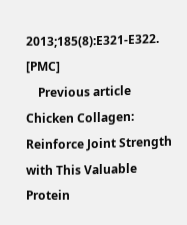2013;185(8):E321-E322. [PMC]
    Previous article Chicken Collagen: Reinforce Joint Strength with This Valuable Protein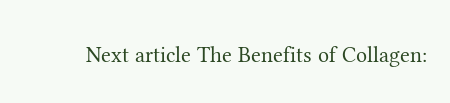Next article The Benefits of Collagen: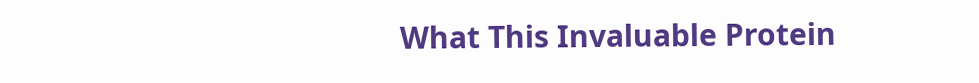What This Invaluable Protein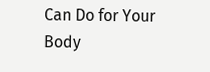Can Do for Your Body